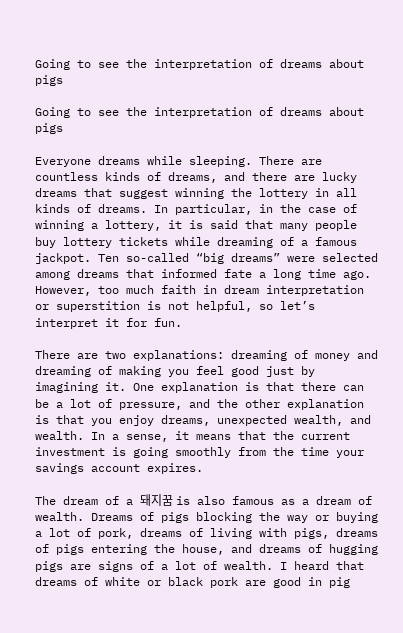Going to see the interpretation of dreams about pigs

Going to see the interpretation of dreams about pigs

Everyone dreams while sleeping. There are countless kinds of dreams, and there are lucky dreams that suggest winning the lottery in all kinds of dreams. In particular, in the case of winning a lottery, it is said that many people buy lottery tickets while dreaming of a famous jackpot. Ten so-called “big dreams” were selected among dreams that informed fate a long time ago. However, too much faith in dream interpretation or superstition is not helpful, so let’s interpret it for fun.

There are two explanations: dreaming of money and dreaming of making you feel good just by imagining it. One explanation is that there can be a lot of pressure, and the other explanation is that you enjoy dreams, unexpected wealth, and wealth. In a sense, it means that the current investment is going smoothly from the time your savings account expires.

The dream of a 돼지꿈 is also famous as a dream of wealth. Dreams of pigs blocking the way or buying a lot of pork, dreams of living with pigs, dreams of pigs entering the house, and dreams of hugging pigs are signs of a lot of wealth. I heard that dreams of white or black pork are good in pig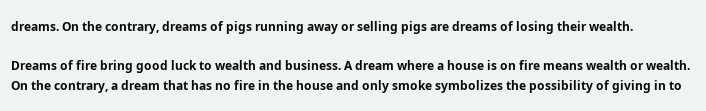dreams. On the contrary, dreams of pigs running away or selling pigs are dreams of losing their wealth.

Dreams of fire bring good luck to wealth and business. A dream where a house is on fire means wealth or wealth. On the contrary, a dream that has no fire in the house and only smoke symbolizes the possibility of giving in to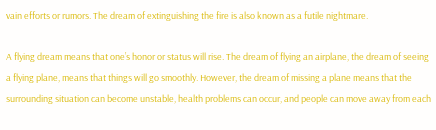vain efforts or rumors. The dream of extinguishing the fire is also known as a futile nightmare.

A flying dream means that one’s honor or status will rise. The dream of flying an airplane, the dream of seeing a flying plane, means that things will go smoothly. However, the dream of missing a plane means that the surrounding situation can become unstable, health problems can occur, and people can move away from each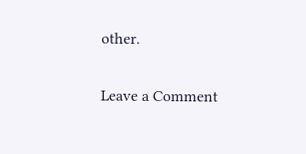other.

Leave a Comment